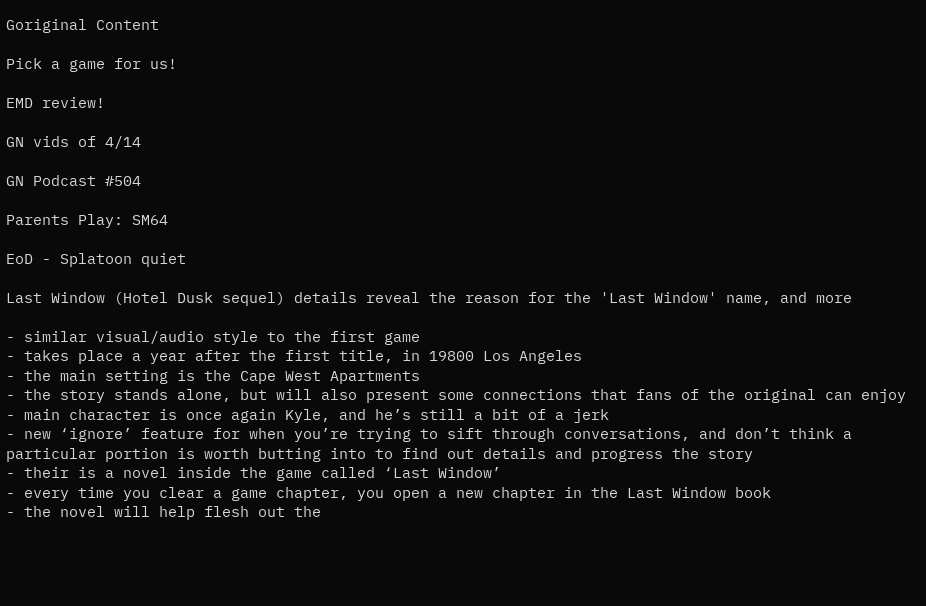Goriginal Content

Pick a game for us!

EMD review!

GN vids of 4/14

GN Podcast #504

Parents Play: SM64

EoD - Splatoon quiet

Last Window (Hotel Dusk sequel) details reveal the reason for the 'Last Window' name, and more

- similar visual/audio style to the first game
- takes place a year after the first title, in 19800 Los Angeles
- the main setting is the Cape West Apartments
- the story stands alone, but will also present some connections that fans of the original can enjoy
- main character is once again Kyle, and he’s still a bit of a jerk
- new ‘ignore’ feature for when you’re trying to sift through conversations, and don’t think a particular portion is worth butting into to find out details and progress the story
- their is a novel inside the game called ‘Last Window’
- every time you clear a game chapter, you open a new chapter in the Last Window book
- the novel will help flesh out the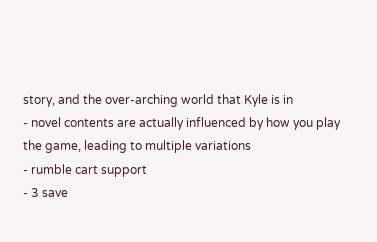story, and the over-arching world that Kyle is in
- novel contents are actually influenced by how you play the game, leading to multiple variations
- rumble cart support
- 3 save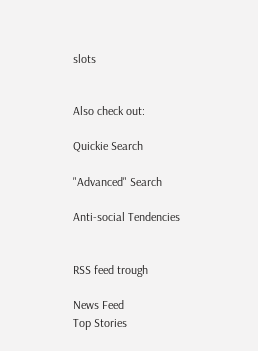slots


Also check out:

Quickie Search

"Advanced" Search

Anti-social Tendencies


RSS feed trough

News Feed
Top Stories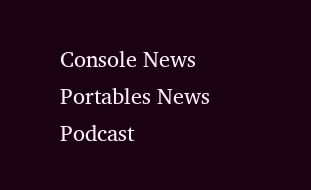Console News
Portables News
Podcast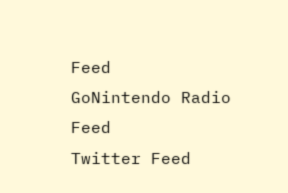Feed
GoNintendo Radio Feed
Twitter Feed